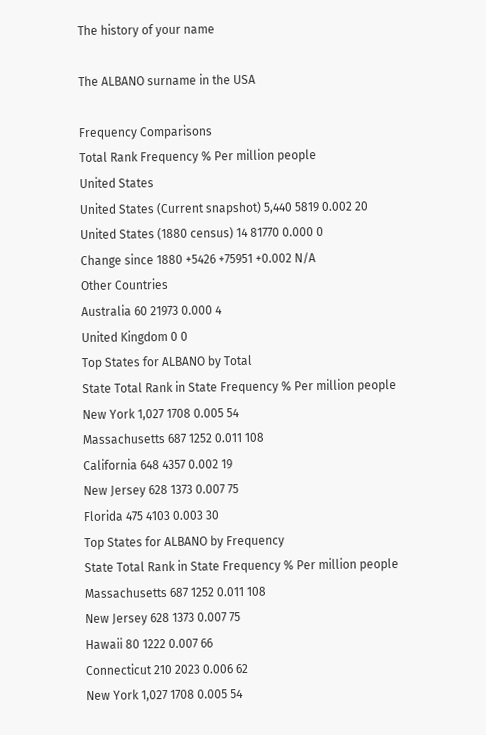The history of your name

The ALBANO surname in the USA

Frequency Comparisons
Total Rank Frequency % Per million people
United States
United States (Current snapshot) 5,440 5819 0.002 20
United States (1880 census) 14 81770 0.000 0
Change since 1880 +5426 +75951 +0.002 N/A
Other Countries
Australia 60 21973 0.000 4
United Kingdom 0 0
Top States for ALBANO by Total
State Total Rank in State Frequency % Per million people
New York 1,027 1708 0.005 54
Massachusetts 687 1252 0.011 108
California 648 4357 0.002 19
New Jersey 628 1373 0.007 75
Florida 475 4103 0.003 30
Top States for ALBANO by Frequency
State Total Rank in State Frequency % Per million people
Massachusetts 687 1252 0.011 108
New Jersey 628 1373 0.007 75
Hawaii 80 1222 0.007 66
Connecticut 210 2023 0.006 62
New York 1,027 1708 0.005 54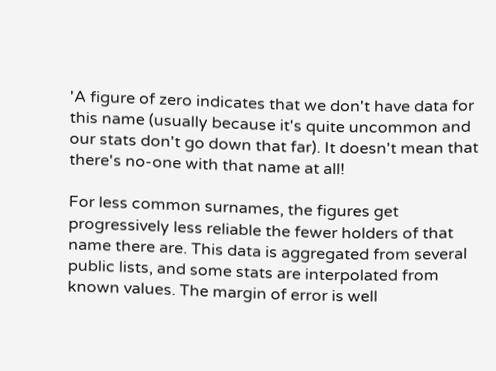'A figure of zero indicates that we don't have data for this name (usually because it's quite uncommon and our stats don't go down that far). It doesn't mean that there's no-one with that name at all!

For less common surnames, the figures get progressively less reliable the fewer holders of that name there are. This data is aggregated from several public lists, and some stats are interpolated from known values. The margin of error is well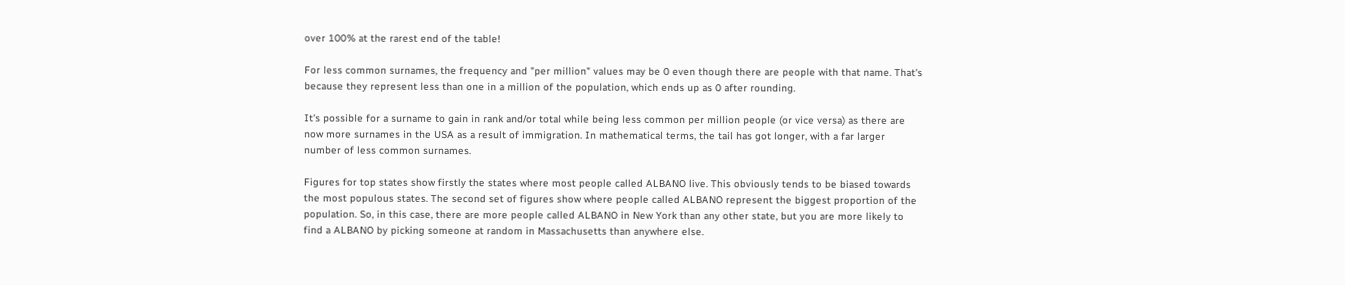over 100% at the rarest end of the table!

For less common surnames, the frequency and "per million" values may be 0 even though there are people with that name. That's because they represent less than one in a million of the population, which ends up as 0 after rounding.

It's possible for a surname to gain in rank and/or total while being less common per million people (or vice versa) as there are now more surnames in the USA as a result of immigration. In mathematical terms, the tail has got longer, with a far larger number of less common surnames.

Figures for top states show firstly the states where most people called ALBANO live. This obviously tends to be biased towards the most populous states. The second set of figures show where people called ALBANO represent the biggest proportion of the population. So, in this case, there are more people called ALBANO in New York than any other state, but you are more likely to find a ALBANO by picking someone at random in Massachusetts than anywhere else.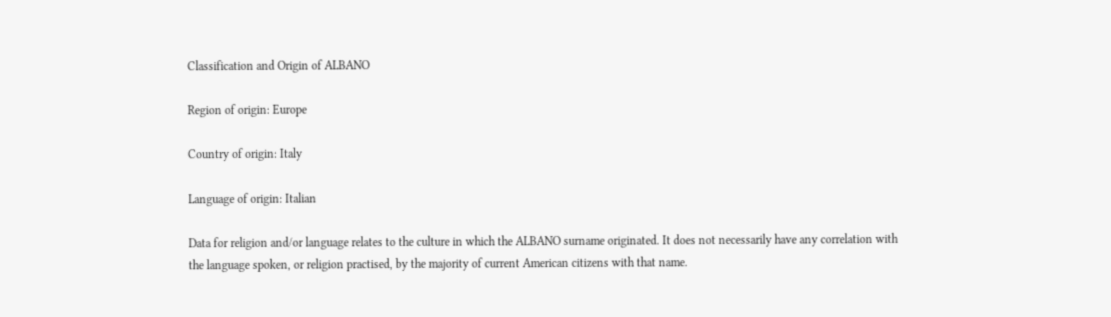Classification and Origin of ALBANO

Region of origin: Europe

Country of origin: Italy

Language of origin: Italian

Data for religion and/or language relates to the culture in which the ALBANO surname originated. It does not necessarily have any correlation with the language spoken, or religion practised, by the majority of current American citizens with that name.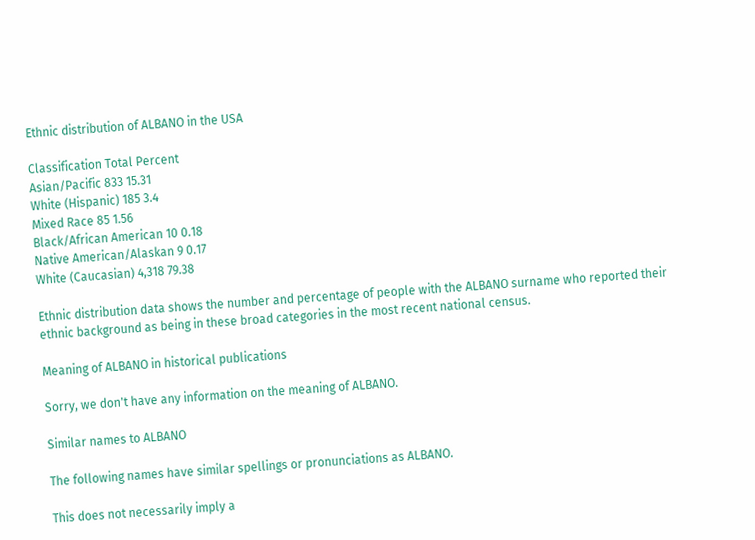Ethnic distribution of ALBANO in the USA

Classification Total Percent
Asian/Pacific 833 15.31
White (Hispanic) 185 3.4
Mixed Race 85 1.56
Black/African American 10 0.18
Native American/Alaskan 9 0.17
White (Caucasian) 4,318 79.38

Ethnic distribution data shows the number and percentage of people with the ALBANO surname who reported their ethnic background as being in these broad categories in the most recent national census.

Meaning of ALBANO in historical publications

Sorry, we don't have any information on the meaning of ALBANO.

Similar names to ALBANO

The following names have similar spellings or pronunciations as ALBANO.

This does not necessarily imply a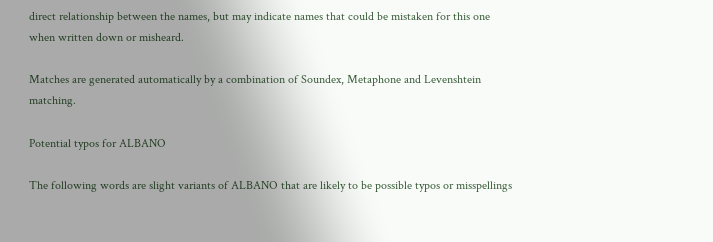direct relationship between the names, but may indicate names that could be mistaken for this one when written down or misheard.

Matches are generated automatically by a combination of Soundex, Metaphone and Levenshtein matching.

Potential typos for ALBANO

The following words are slight variants of ALBANO that are likely to be possible typos or misspellings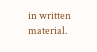in written material.